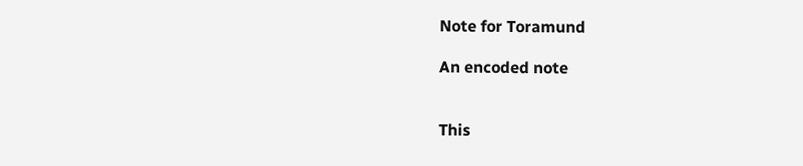Note for Toramund

An encoded note


This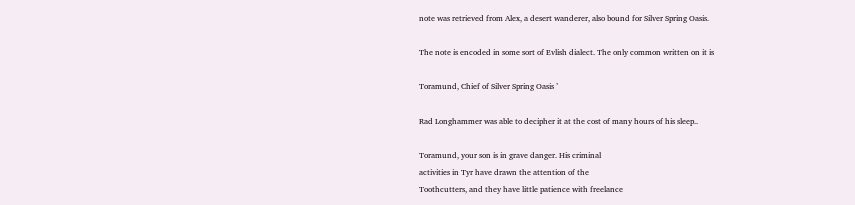note was retrieved from Alex, a desert wanderer, also bound for Silver Spring Oasis.

The note is encoded in some sort of Evlish dialect. The only common written on it is

Toramund, Chief of Silver Spring Oasis ’

Rad Longhammer was able to decipher it at the cost of many hours of his sleep..

Toramund, your son is in grave danger. His criminal
activities in Tyr have drawn the attention of the
Toothcutters, and they have little patience with freelance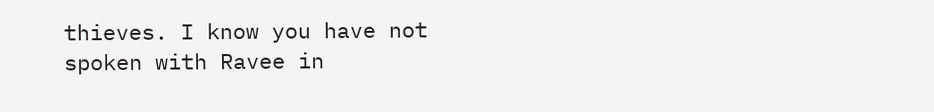thieves. I know you have not spoken with Ravee in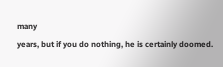many
years, but if you do nothing, he is certainly doomed.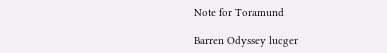Note for Toramund

Barren Odyssey lucger